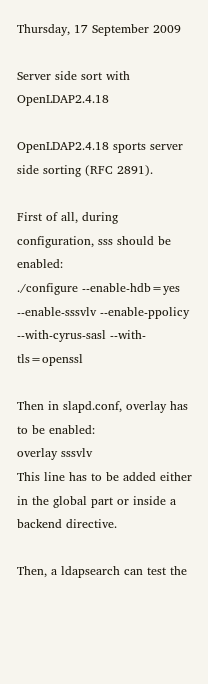Thursday, 17 September 2009

Server side sort with OpenLDAP2.4.18

OpenLDAP2.4.18 sports server side sorting (RFC 2891).

First of all, during configuration, sss should be enabled:
./configure --enable-hdb=yes --enable-sssvlv --enable-ppolicy --with-cyrus-sasl --with-tls=openssl

Then in slapd.conf, overlay has to be enabled:
overlay sssvlv
This line has to be added either in the global part or inside a backend directive.

Then, a ldapsearch can test the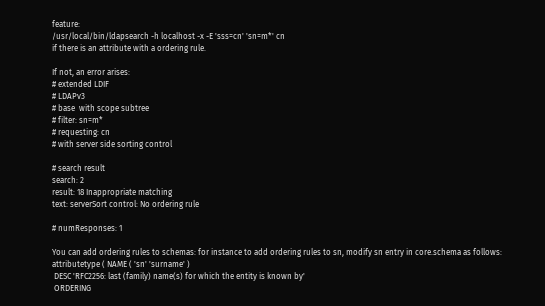feature:
/usr/local/bin/ldapsearch -h localhost -x -E 'sss=cn' 'sn=m*' cn
if there is an attribute with a ordering rule.

If not, an error arises:
# extended LDIF
# LDAPv3
# base  with scope subtree
# filter: sn=m*
# requesting: cn
# with server side sorting control

# search result
search: 2
result: 18 Inappropriate matching
text: serverSort control: No ordering rule

# numResponses: 1

You can add ordering rules to schemas: for instance to add ordering rules to sn, modify sn entry in core.schema as follows:
attributetype ( NAME ( 'sn' 'surname' )
 DESC 'RFC2256: last (family) name(s) for which the entity is known by'
 ORDERING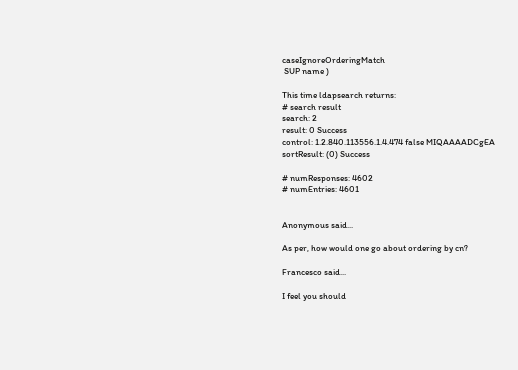caseIgnoreOrderingMatch
 SUP name )

This time ldapsearch returns:
# search result
search: 2
result: 0 Success
control: 1.2.840.113556.1.4.474 false MIQAAAADCgEA
sortResult: (0) Success

# numResponses: 4602
# numEntries: 4601


Anonymous said...

As per, how would one go about ordering by cn?

Francesco said...

I feel you should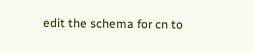edit the schema for cn to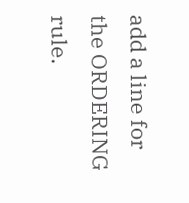add a line for the ORDERING rule.